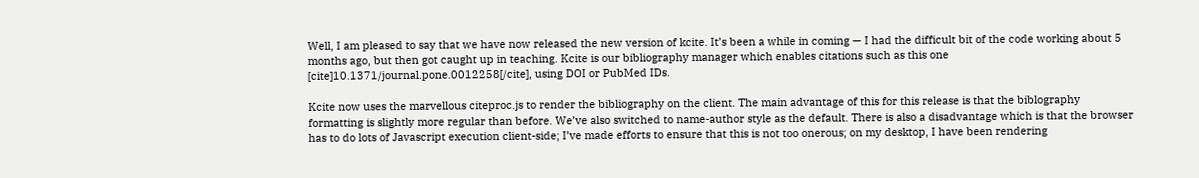Well, I am pleased to say that we have now released the new version of kcite. It’s been a while in coming — I had the difficult bit of the code working about 5 months ago, but then got caught up in teaching. Kcite is our bibliography manager which enables citations such as this one [cite]10.1371/journal.pone.0012258[/cite], using DOI or PubMed IDs.

Kcite now uses the marvellous citeproc.js to render the bibliography on the client. The main advantage of this for this release is that the biblography formatting is slightly more regular than before. We’ve also switched to name-author style as the default. There is also a disadvantage which is that the browser has to do lots of Javascript execution client-side; I’ve made efforts to ensure that this is not too onerous; on my desktop, I have been rendering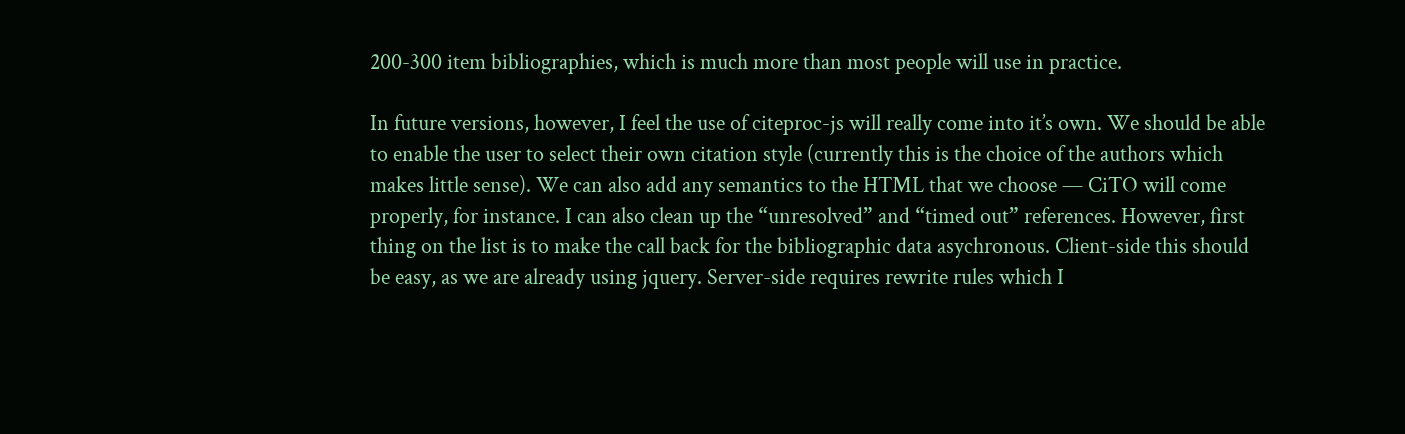200-300 item bibliographies, which is much more than most people will use in practice.

In future versions, however, I feel the use of citeproc-js will really come into it’s own. We should be able to enable the user to select their own citation style (currently this is the choice of the authors which makes little sense). We can also add any semantics to the HTML that we choose — CiTO will come properly, for instance. I can also clean up the “unresolved” and “timed out” references. However, first thing on the list is to make the call back for the bibliographic data asychronous. Client-side this should be easy, as we are already using jquery. Server-side requires rewrite rules which I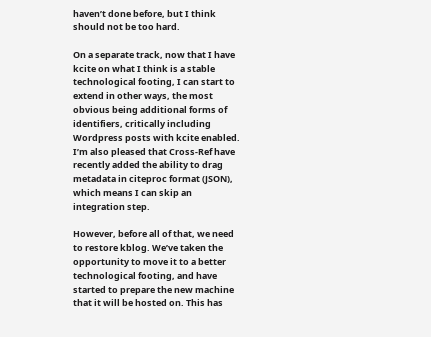haven’t done before, but I think should not be too hard.

On a separate track, now that I have kcite on what I think is a stable technological footing, I can start to extend in other ways, the most obvious being additional forms of identifiers, critically including Wordpress posts with kcite enabled. I’m also pleased that Cross-Ref have recently added the ability to drag metadata in citeproc format (JSON), which means I can skip an integration step.

However, before all of that, we need to restore kblog. We’ve taken the opportunity to move it to a better technological footing, and have started to prepare the new machine that it will be hosted on. This has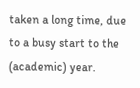taken a long time, due to a busy start to the (academic) year.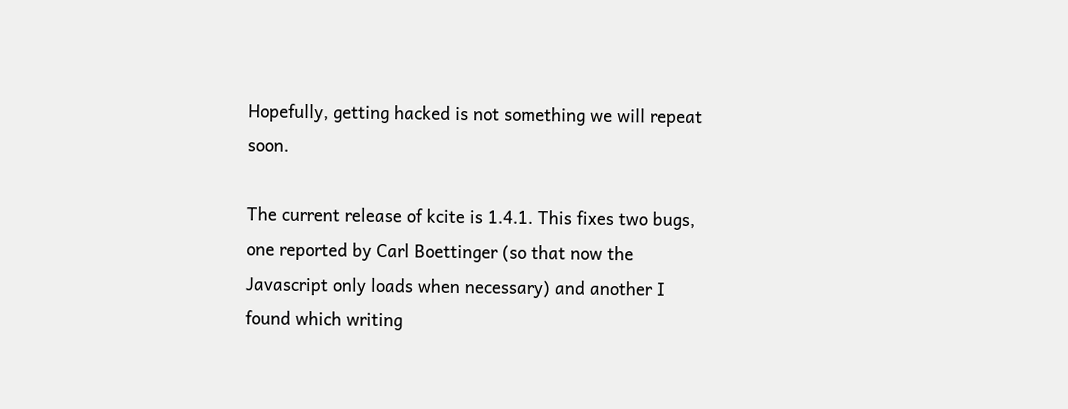Hopefully, getting hacked is not something we will repeat soon.

The current release of kcite is 1.4.1. This fixes two bugs, one reported by Carl Boettinger (so that now the Javascript only loads when necessary) and another I found which writing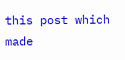this post which made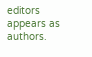editors appears as authors.